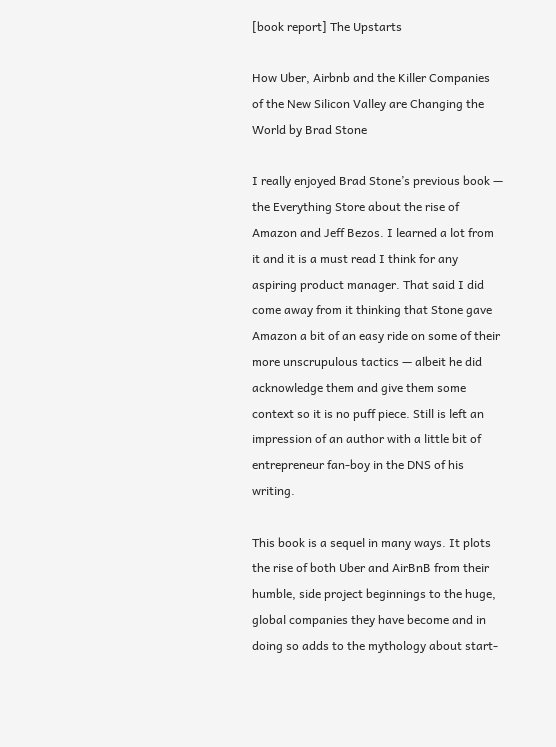[book report] The Upstarts

How Uber, Airbnb and the Killer Companies of the New Silicon Valley are Changing the World by Brad Stone

I really enjoyed Brad Stone’s previous book — the Everything Store about the rise of Amazon and Jeff Bezos. I learned a lot from it and it is a must read I think for any aspiring product manager. That said I did come away from it thinking that Stone gave Amazon a bit of an easy ride on some of their more unscrupulous tactics — albeit he did acknowledge them and give them some context so it is no puff piece. Still is left an impression of an author with a little bit of entrepreneur fan-boy in the DNS of his writing.

This book is a sequel in many ways. It plots the rise of both Uber and AirBnB from their humble, side project beginnings to the huge, global companies they have become and in doing so adds to the mythology about start-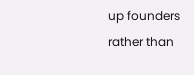up founders rather than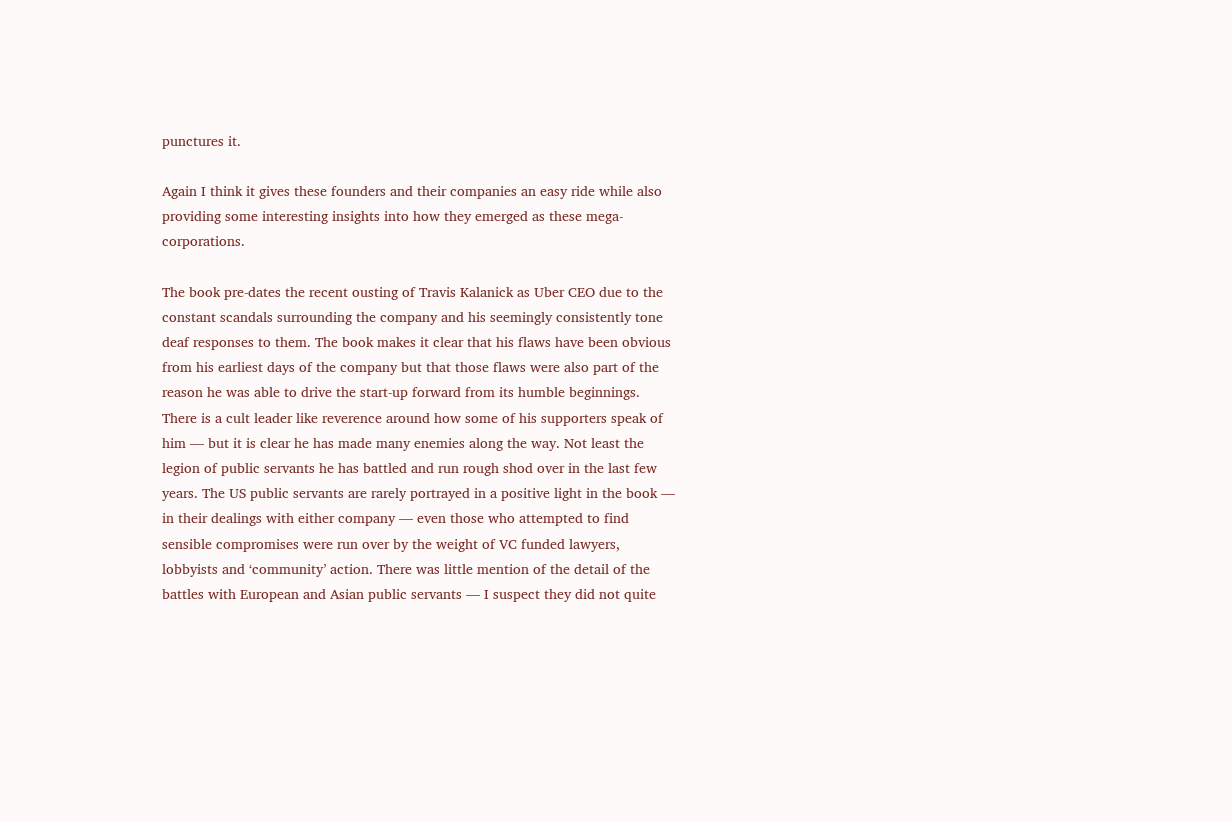punctures it.

Again I think it gives these founders and their companies an easy ride while also providing some interesting insights into how they emerged as these mega-corporations.

The book pre-dates the recent ousting of Travis Kalanick as Uber CEO due to the constant scandals surrounding the company and his seemingly consistently tone deaf responses to them. The book makes it clear that his flaws have been obvious from his earliest days of the company but that those flaws were also part of the reason he was able to drive the start-up forward from its humble beginnings. There is a cult leader like reverence around how some of his supporters speak of him — but it is clear he has made many enemies along the way. Not least the legion of public servants he has battled and run rough shod over in the last few years. The US public servants are rarely portrayed in a positive light in the book — in their dealings with either company — even those who attempted to find sensible compromises were run over by the weight of VC funded lawyers, lobbyists and ‘community’ action. There was little mention of the detail of the battles with European and Asian public servants — I suspect they did not quite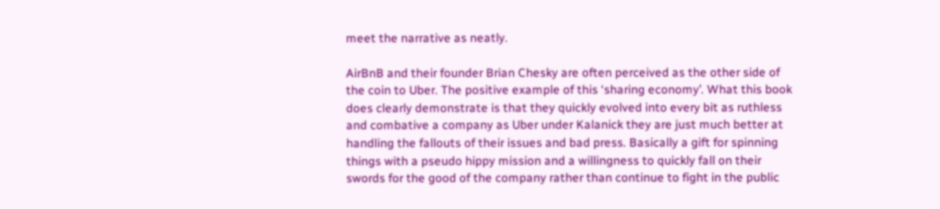meet the narrative as neatly.

AirBnB and their founder Brian Chesky are often perceived as the other side of the coin to Uber. The positive example of this ‘sharing economy’. What this book does clearly demonstrate is that they quickly evolved into every bit as ruthless and combative a company as Uber under Kalanick they are just much better at handling the fallouts of their issues and bad press. Basically a gift for spinning things with a pseudo hippy mission and a willingness to quickly fall on their swords for the good of the company rather than continue to fight in the public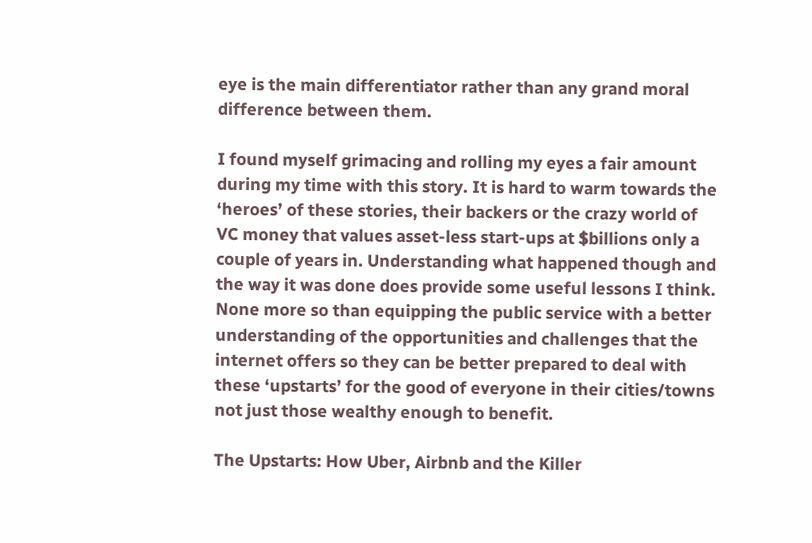eye is the main differentiator rather than any grand moral difference between them.

I found myself grimacing and rolling my eyes a fair amount during my time with this story. It is hard to warm towards the ‘heroes’ of these stories, their backers or the crazy world of VC money that values asset-less start-ups at $billions only a couple of years in. Understanding what happened though and the way it was done does provide some useful lessons I think. None more so than equipping the public service with a better understanding of the opportunities and challenges that the internet offers so they can be better prepared to deal with these ‘upstarts’ for the good of everyone in their cities/towns not just those wealthy enough to benefit.

The Upstarts: How Uber, Airbnb and the Killer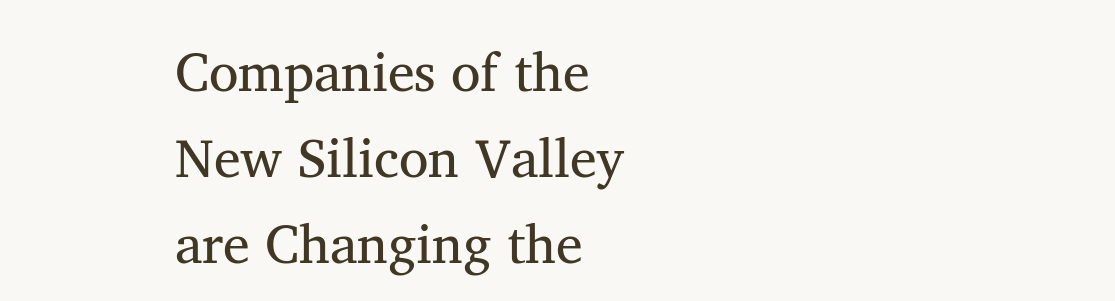Companies of the New Silicon Valley are Changing the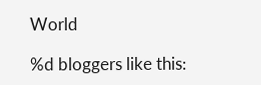World

%d bloggers like this: